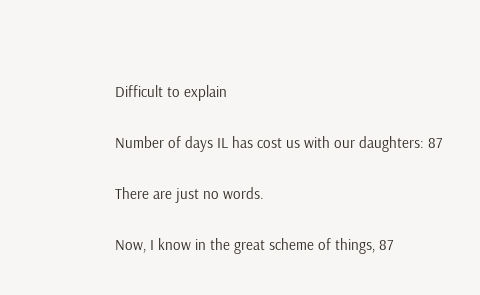Difficult to explain

Number of days IL has cost us with our daughters: 87

There are just no words.

Now, I know in the great scheme of things, 87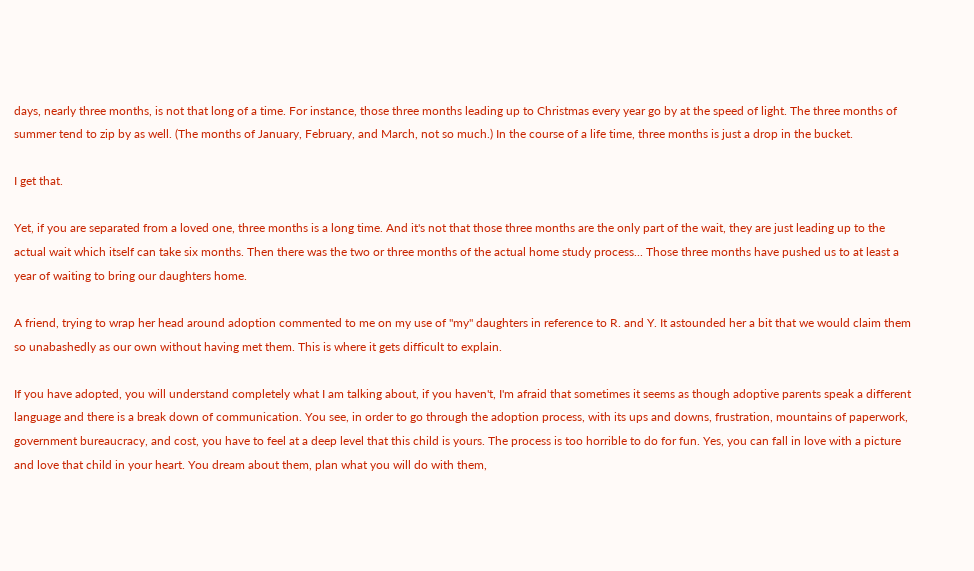days, nearly three months, is not that long of a time. For instance, those three months leading up to Christmas every year go by at the speed of light. The three months of summer tend to zip by as well. (The months of January, February, and March, not so much.) In the course of a life time, three months is just a drop in the bucket.

I get that.

Yet, if you are separated from a loved one, three months is a long time. And it's not that those three months are the only part of the wait, they are just leading up to the actual wait which itself can take six months. Then there was the two or three months of the actual home study process... Those three months have pushed us to at least a year of waiting to bring our daughters home.

A friend, trying to wrap her head around adoption commented to me on my use of "my" daughters in reference to R. and Y. It astounded her a bit that we would claim them so unabashedly as our own without having met them. This is where it gets difficult to explain.

If you have adopted, you will understand completely what I am talking about, if you haven't, I'm afraid that sometimes it seems as though adoptive parents speak a different language and there is a break down of communication. You see, in order to go through the adoption process, with its ups and downs, frustration, mountains of paperwork, government bureaucracy, and cost, you have to feel at a deep level that this child is yours. The process is too horrible to do for fun. Yes, you can fall in love with a picture and love that child in your heart. You dream about them, plan what you will do with them,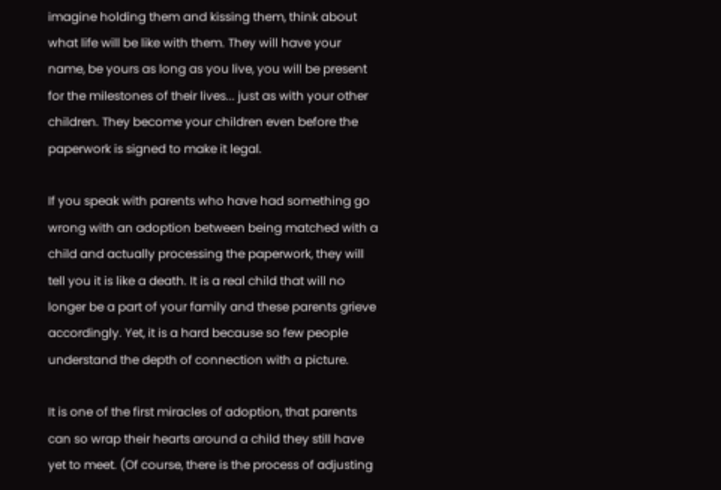imagine holding them and kissing them, think about what life will be like with them. They will have your name, be yours as long as you live, you will be present for the milestones of their lives... just as with your other children. They become your children even before the paperwork is signed to make it legal.

If you speak with parents who have had something go wrong with an adoption between being matched with a child and actually processing the paperwork, they will tell you it is like a death. It is a real child that will no longer be a part of your family and these parents grieve accordingly. Yet, it is a hard because so few people understand the depth of connection with a picture.

It is one of the first miracles of adoption, that parents can so wrap their hearts around a child they still have yet to meet. (Of course, there is the process of adjusting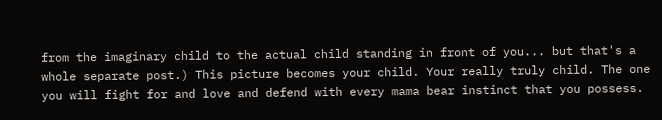from the imaginary child to the actual child standing in front of you... but that's a whole separate post.) This picture becomes your child. Your really truly child. The one you will fight for and love and defend with every mama bear instinct that you possess.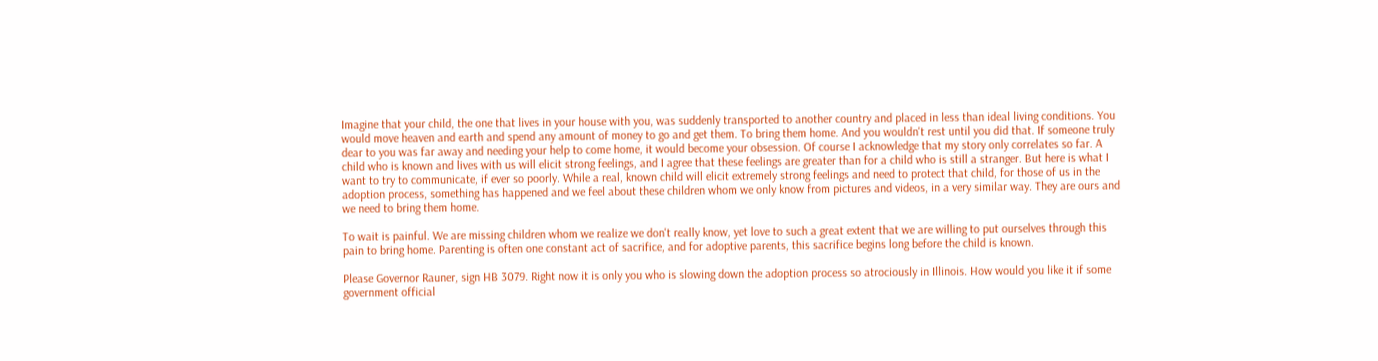Imagine that your child, the one that lives in your house with you, was suddenly transported to another country and placed in less than ideal living conditions. You would move heaven and earth and spend any amount of money to go and get them. To bring them home. And you wouldn't rest until you did that. If someone truly dear to you was far away and needing your help to come home, it would become your obsession. Of course I acknowledge that my story only correlates so far. A child who is known and lives with us will elicit strong feelings, and I agree that these feelings are greater than for a child who is still a stranger. But here is what I want to try to communicate, if ever so poorly. While a real, known child will elicit extremely strong feelings and need to protect that child, for those of us in the adoption process, something has happened and we feel about these children whom we only know from pictures and videos, in a very similar way. They are ours and we need to bring them home.

To wait is painful. We are missing children whom we realize we don't really know, yet love to such a great extent that we are willing to put ourselves through this pain to bring home. Parenting is often one constant act of sacrifice, and for adoptive parents, this sacrifice begins long before the child is known.

Please Governor Rauner, sign HB 3079. Right now it is only you who is slowing down the adoption process so atrociously in Illinois. How would you like it if some government official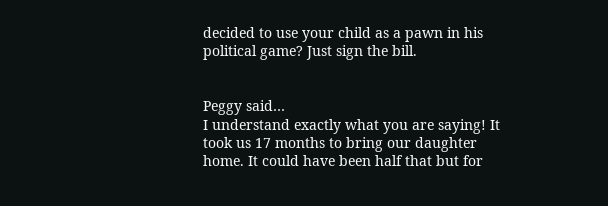decided to use your child as a pawn in his political game? Just sign the bill.


Peggy said…
I understand exactly what you are saying! It took us 17 months to bring our daughter home. It could have been half that but for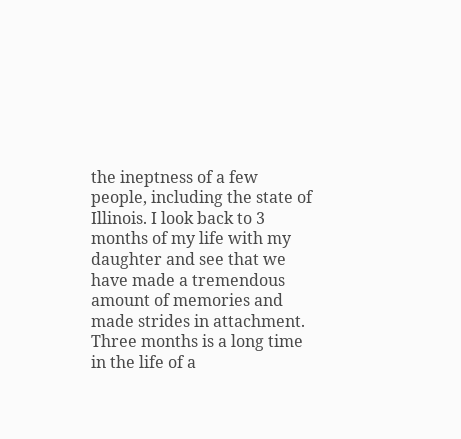the ineptness of a few people, including the state of Illinois. I look back to 3 months of my life with my daughter and see that we have made a tremendous amount of memories and made strides in attachment. Three months is a long time in the life of a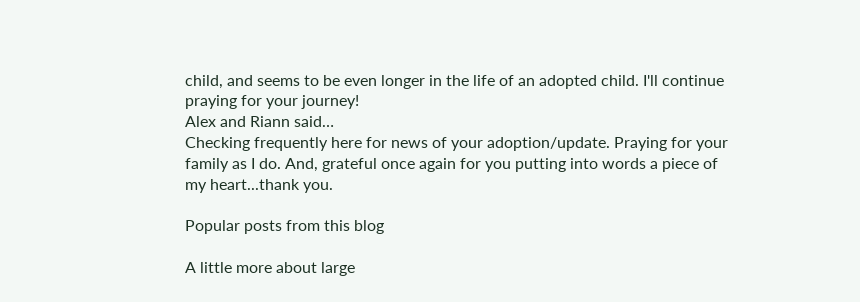child, and seems to be even longer in the life of an adopted child. I'll continue praying for your journey!
Alex and Riann said…
Checking frequently here for news of your adoption/update. Praying for your family as I do. And, grateful once again for you putting into words a piece of my heart...thank you.

Popular posts from this blog

A little more about large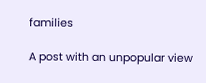families

A post with an unpopular view